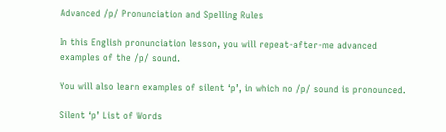Advanced /p/ Pronunciation and Spelling Rules

In this English pronunciation lesson, you will repeat-after-me advanced examples of the /p/ sound.

You will also learn examples of silent ‘p’, in which no /p/ sound is pronounced.

Silent ‘p’ List of Words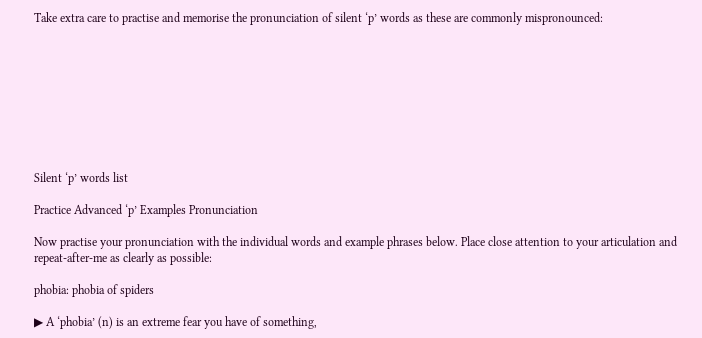Take extra care to practise and memorise the pronunciation of silent ‘p’ words as these are commonly mispronounced:









Silent ‘p’ words list

Practice Advanced ‘p’ Examples Pronunciation

Now practise your pronunciation with the individual words and example phrases below. Place close attention to your articulation and repeat-after-me as clearly as possible:

phobia: phobia of spiders

▶ A ‘phobia’ (n) is an extreme fear you have of something,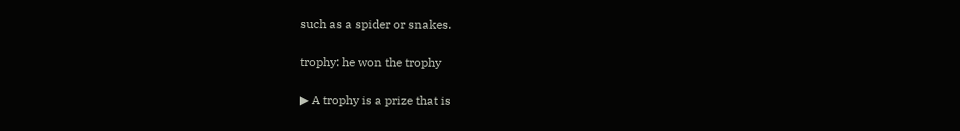such as a spider or snakes.

trophy: he won the trophy

▶ A trophy is a prize that is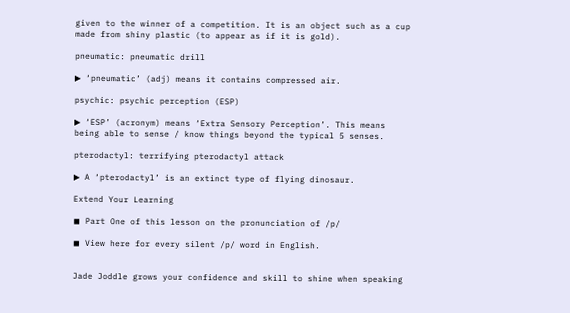given to the winner of a competition. It is an object such as a cup made from shiny plastic (to appear as if it is gold).

pneumatic: pneumatic drill

▶ ‘pneumatic’ (adj) means it contains compressed air.

psychic: psychic perception (ESP)

▶ ‘ESP’ (acronym) means ‘Extra Sensory Perception’. This means being able to sense / know things beyond the typical 5 senses.

pterodactyl: terrifying pterodactyl attack

▶ A ‘pterodactyl’ is an extinct type of flying dinosaur.

Extend Your Learning

◼ Part One of this lesson on the pronunciation of /p/

◼ View here for every silent /p/ word in English.


Jade Joddle grows your confidence and skill to shine when speaking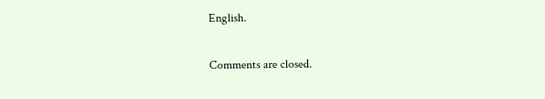English.

Comments are closed.